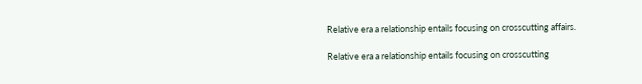Relative era a relationship entails focusing on crosscutting affairs.

Relative era a relationship entails focusing on crosscutting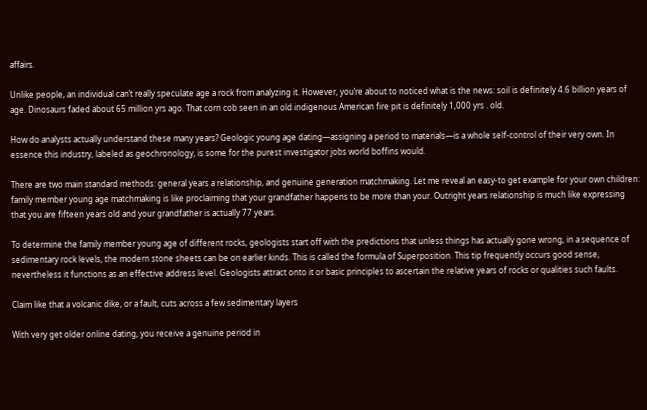affairs.

Unlike people, an individual can’t really speculate age a rock from analyzing it. However, you’re about to noticed what is the news: soil is definitely 4.6 billion years of age. Dinosaurs faded about 65 million yrs ago. That corn cob seen in an old indigenous American fire pit is definitely 1,000 yrs . old.

How do analysts actually understand these many years? Geologic young age dating—assigning a period to materials—is a whole self-control of their very own. In essence this industry, labeled as geochronology, is some for the purest investigator jobs world boffins would.

There are two main standard methods: general years a relationship, and genuine generation matchmaking. Let me reveal an easy-to get example for your own children: family member young age matchmaking is like proclaiming that your grandfather happens to be more than your. Outright years relationship is much like expressing that you are fifteen years old and your grandfather is actually 77 years.

To determine the family member young age of different rocks, geologists start off with the predictions that unless things has actually gone wrong, in a sequence of sedimentary rock levels, the modern stone sheets can be on earlier kinds. This is called the formula of Superposition. This tip frequently occurs good sense, nevertheless it functions as an effective address level. Geologists attract onto it or basic principles to ascertain the relative years of rocks or qualities such faults.

Claim like that a volcanic dike, or a fault, cuts across a few sedimentary layers

With very get older online dating, you receive a genuine period in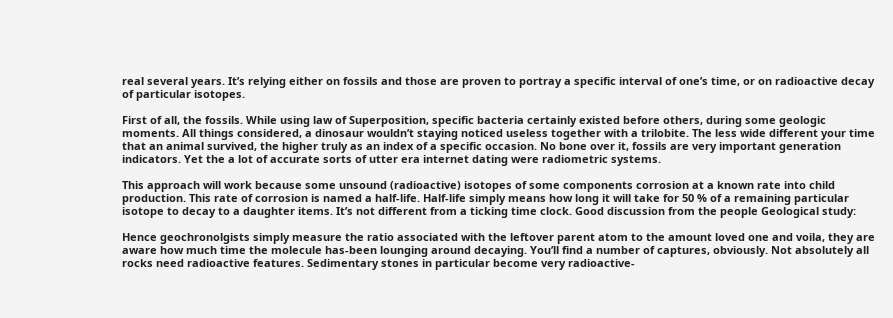real several years. It’s relying either on fossils and those are proven to portray a specific interval of one’s time, or on radioactive decay of particular isotopes.

First of all, the fossils. While using law of Superposition, specific bacteria certainly existed before others, during some geologic moments. All things considered, a dinosaur wouldn’t staying noticed useless together with a trilobite. The less wide different your time that an animal survived, the higher truly as an index of a specific occasion. No bone over it, fossils are very important generation indicators. Yet the a lot of accurate sorts of utter era internet dating were radiometric systems.

This approach will work because some unsound (radioactive) isotopes of some components corrosion at a known rate into child production. This rate of corrosion is named a half-life. Half-life simply means how long it will take for 50 % of a remaining particular isotope to decay to a daughter items. It’s not different from a ticking time clock. Good discussion from the people Geological study:

Hence geochronolgists simply measure the ratio associated with the leftover parent atom to the amount loved one and voila, they are aware how much time the molecule has-been lounging around decaying. You’ll find a number of captures, obviously. Not absolutely all rocks need radioactive features. Sedimentary stones in particular become very radioactive-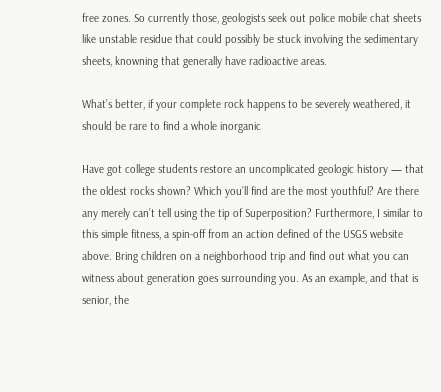free zones. So currently those, geologists seek out police mobile chat sheets like unstable residue that could possibly be stuck involving the sedimentary sheets, knowning that generally have radioactive areas.

What’s better, if your complete rock happens to be severely weathered, it should be rare to find a whole inorganic

Have got college students restore an uncomplicated geologic history — that the oldest rocks shown? Which you’ll find are the most youthful? Are there any merely can’t tell using the tip of Superposition? Furthermore, I similar to this simple fitness, a spin-off from an action defined of the USGS website above. Bring children on a neighborhood trip and find out what you can witness about generation goes surrounding you. As an example, and that is senior, the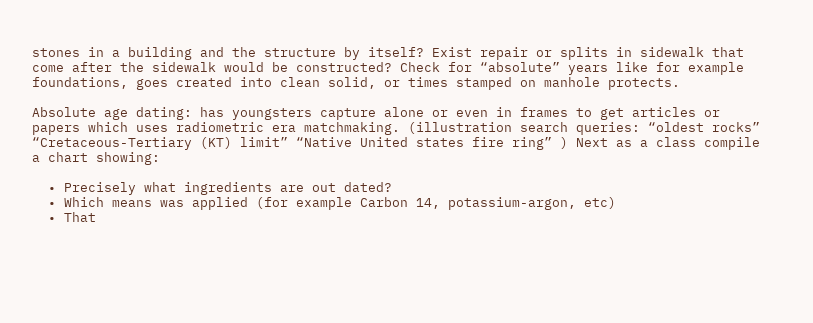stones in a building and the structure by itself? Exist repair or splits in sidewalk that come after the sidewalk would be constructed? Check for “absolute” years like for example foundations, goes created into clean solid, or times stamped on manhole protects.

Absolute age dating: has youngsters capture alone or even in frames to get articles or papers which uses radiometric era matchmaking. (illustration search queries: “oldest rocks” “Cretaceous-Tertiary (KT) limit” “Native United states fire ring” ) Next as a class compile a chart showing:

  • Precisely what ingredients are out dated?
  • Which means was applied (for example Carbon 14, potassium-argon, etc)
  • That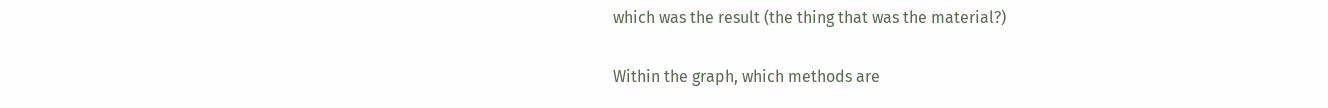which was the result (the thing that was the material?)

Within the graph, which methods are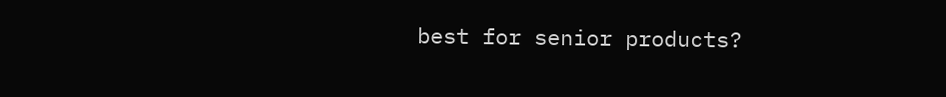best for senior products?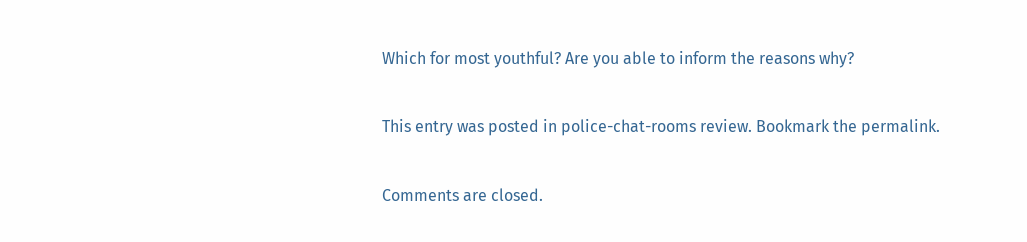Which for most youthful? Are you able to inform the reasons why?

This entry was posted in police-chat-rooms review. Bookmark the permalink.

Comments are closed.